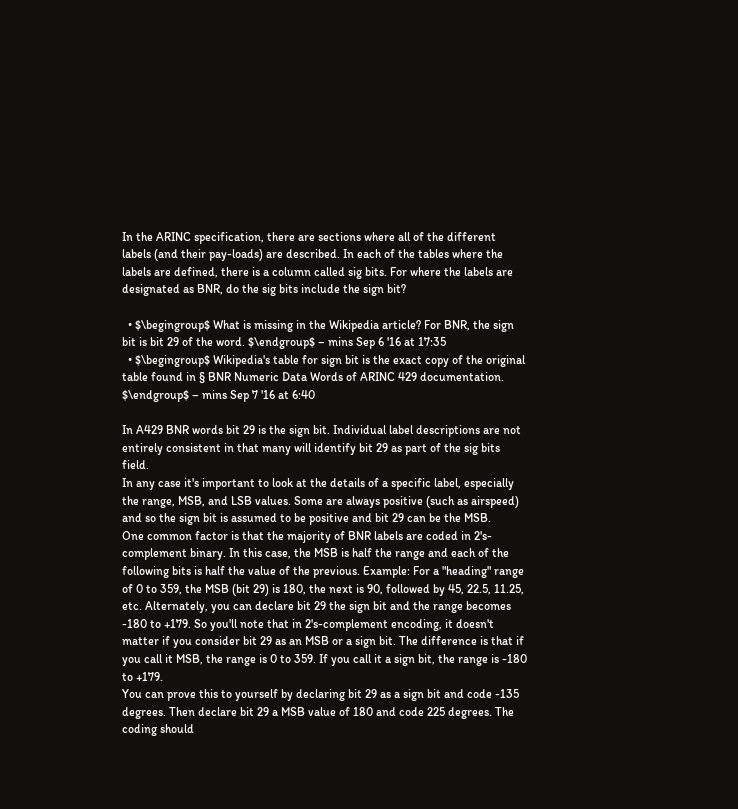In the ARINC specification, there are sections where all of the different labels (and their pay-loads) are described. In each of the tables where the labels are defined, there is a column called sig bits. For where the labels are designated as BNR, do the sig bits include the sign bit?

  • $\begingroup$ What is missing in the Wikipedia article? For BNR, the sign bit is bit 29 of the word. $\endgroup$ – mins Sep 6 '16 at 17:35
  • $\begingroup$ Wikipedia's table for sign bit is the exact copy of the original table found in § BNR Numeric Data Words of ARINC 429 documentation. $\endgroup$ – mins Sep 7 '16 at 6:40

In A429 BNR words bit 29 is the sign bit. Individual label descriptions are not entirely consistent in that many will identify bit 29 as part of the sig bits field.
In any case it's important to look at the details of a specific label, especially the range, MSB, and LSB values. Some are always positive (such as airspeed) and so the sign bit is assumed to be positive and bit 29 can be the MSB.
One common factor is that the majority of BNR labels are coded in 2's-complement binary. In this case, the MSB is half the range and each of the following bits is half the value of the previous. Example: For a "heading" range of 0 to 359, the MSB (bit 29) is 180, the next is 90, followed by 45, 22.5, 11.25, etc. Alternately, you can declare bit 29 the sign bit and the range becomes -180 to +179. So you'll note that in 2's-complement encoding, it doesn't matter if you consider bit 29 as an MSB or a sign bit. The difference is that if you call it MSB, the range is 0 to 359. If you call it a sign bit, the range is -180 to +179.
You can prove this to yourself by declaring bit 29 as a sign bit and code -135 degrees. Then declare bit 29 a MSB value of 180 and code 225 degrees. The coding should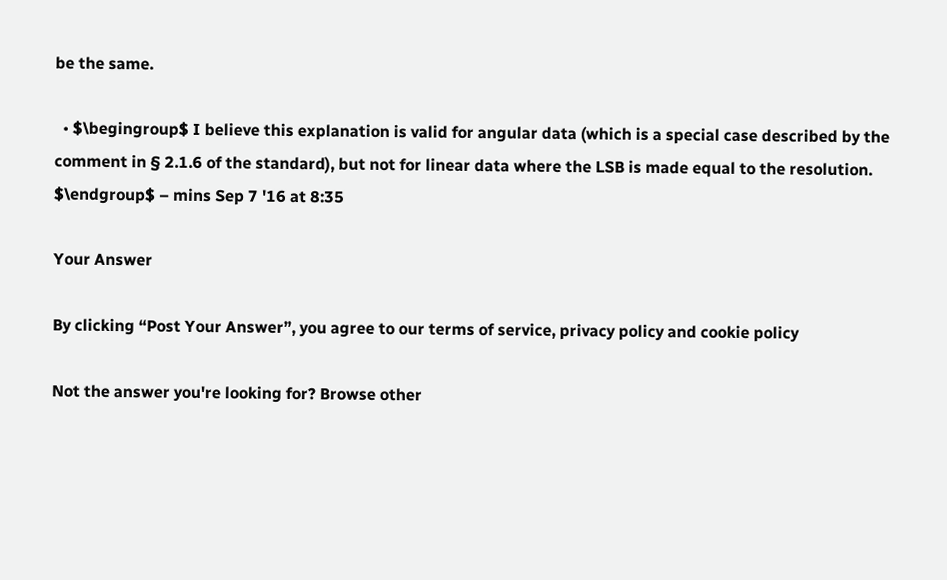be the same.

  • $\begingroup$ I believe this explanation is valid for angular data (which is a special case described by the comment in § 2.1.6 of the standard), but not for linear data where the LSB is made equal to the resolution. $\endgroup$ – mins Sep 7 '16 at 8:35

Your Answer

By clicking “Post Your Answer”, you agree to our terms of service, privacy policy and cookie policy

Not the answer you're looking for? Browse other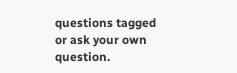questions tagged or ask your own question.